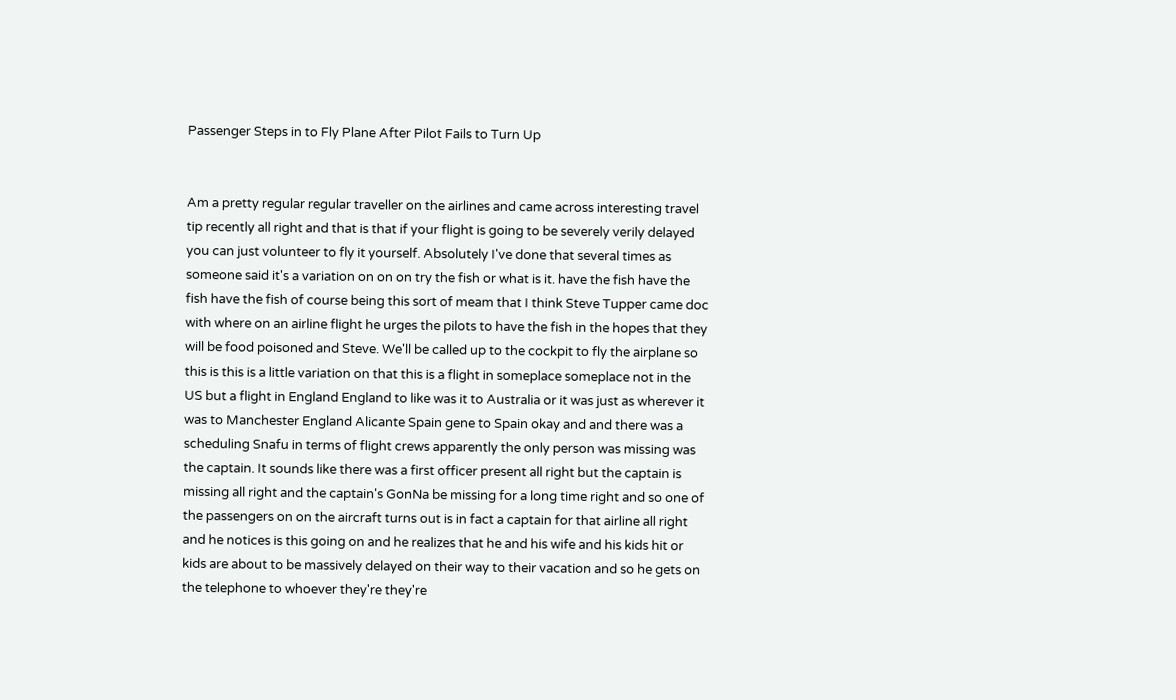Passenger Steps in to Fly Plane After Pilot Fails to Turn Up


Am a pretty regular regular traveller on the airlines and came across interesting travel tip recently all right and that is that if your flight is going to be severely verily delayed you can just volunteer to fly it yourself. Absolutely I've done that several times as someone said it's a variation on on on try the fish or what is it. have the fish have the fish have the fish of course being this sort of meam that I think Steve Tupper came doc with where on an airline flight he urges the pilots to have the fish in the hopes that they will be food poisoned and Steve. We'll be called up to the cockpit to fly the airplane so this is this is a little variation on that this is a flight in someplace someplace not in the US but a flight in England England to like was it to Australia or it was just as wherever it was to Manchester England Alicante Spain gene to Spain okay and and there was a scheduling Snafu in terms of flight crews apparently the only person was missing was the captain. It sounds like there was a first officer present all right but the captain is missing all right and the captain's GonNa be missing for a long time right and so one of the passengers on on the aircraft turns out is in fact a captain for that airline all right and he notices is this going on and he realizes that he and his wife and his kids hit or kids are about to be massively delayed on their way to their vacation and so he gets on the telephone to whoever they're they're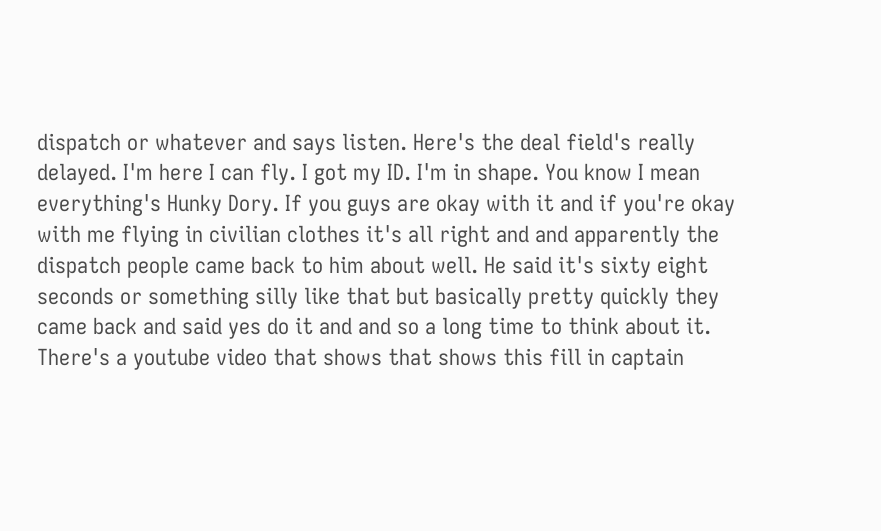dispatch or whatever and says listen. Here's the deal field's really delayed. I'm here I can fly. I got my ID. I'm in shape. You know I mean everything's Hunky Dory. If you guys are okay with it and if you're okay with me flying in civilian clothes it's all right and and apparently the dispatch people came back to him about well. He said it's sixty eight seconds or something silly like that but basically pretty quickly they came back and said yes do it and and so a long time to think about it. There's a youtube video that shows that shows this fill in captain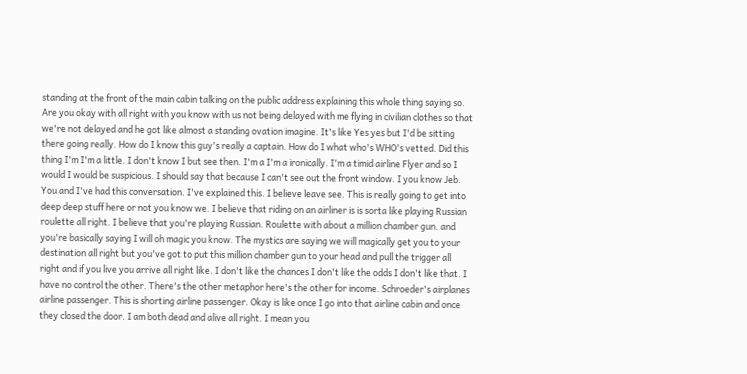standing at the front of the main cabin talking on the public address explaining this whole thing saying so. Are you okay with all right with you know with us not being delayed with me flying in civilian clothes so that we're not delayed and he got like almost a standing ovation imagine. It's like Yes yes but I'd be sitting there going really. How do I know this guy's really a captain. How do I what who's WHO's vetted. Did this thing I'm I'm a little. I don't know I but see then. I'm a I'm a ironically. I'm a timid airline Flyer and so I would I would be suspicious. I should say that because I can't see out the front window. I you know Jeb. You and I've had this conversation. I've explained this. I believe leave see. This is really going to get into deep deep stuff here or not you know we. I believe that riding on an airliner is is sorta like playing Russian roulette all right. I believe that you're playing Russian. Roulette with about a million chamber gun. and you're basically saying I will oh magic you know. The mystics are saying we will magically get you to your destination all right but you've got to put this million chamber gun to your head and pull the trigger all right and if you live you arrive all right like. I don't like the chances I don't like the odds I don't like that. I have no control the other. There's the other metaphor here's the other for income. Schroeder's airplanes airline passenger. This is shorting airline passenger. Okay is like once I go into that airline cabin and once they closed the door. I am both dead and alive all right. I mean you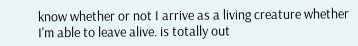know whether or not I arrive as a living creature whether I'm able to leave alive. is totally out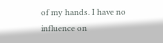of my hands. I have no influence on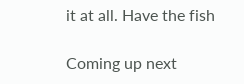it at all. Have the fish

Coming up next